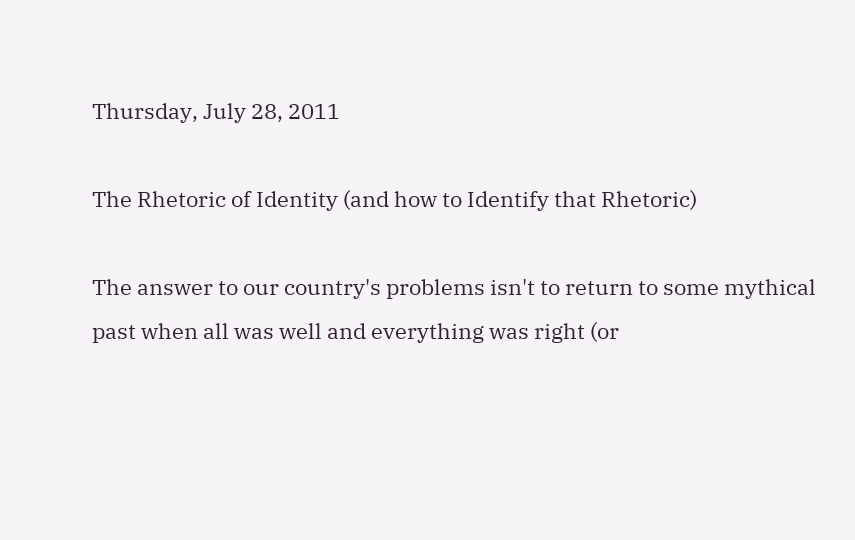Thursday, July 28, 2011

The Rhetoric of Identity (and how to Identify that Rhetoric)

The answer to our country's problems isn't to return to some mythical past when all was well and everything was right (or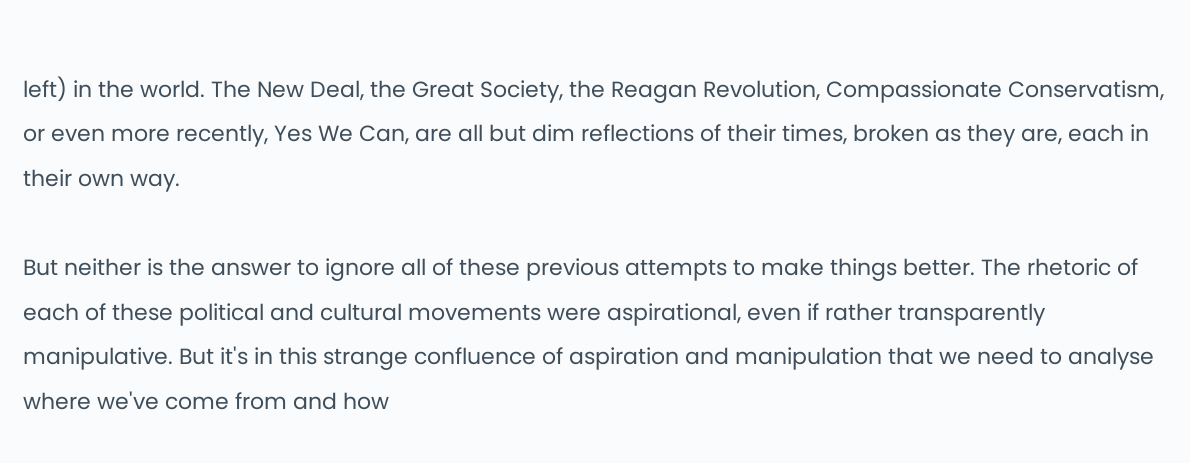left) in the world. The New Deal, the Great Society, the Reagan Revolution, Compassionate Conservatism, or even more recently, Yes We Can, are all but dim reflections of their times, broken as they are, each in their own way.

But neither is the answer to ignore all of these previous attempts to make things better. The rhetoric of each of these political and cultural movements were aspirational, even if rather transparently manipulative. But it's in this strange confluence of aspiration and manipulation that we need to analyse where we've come from and how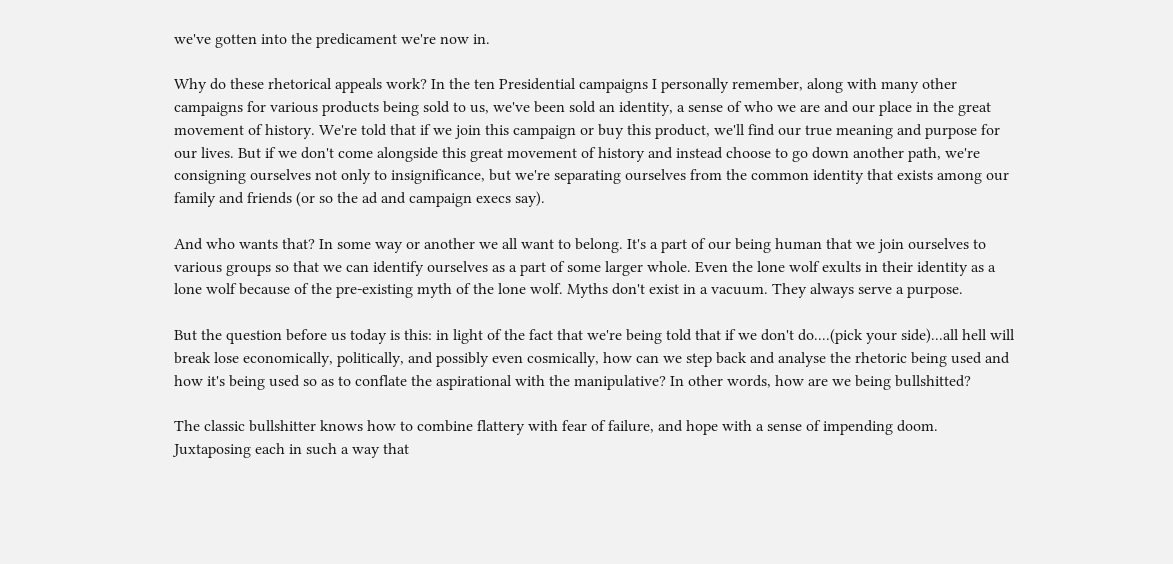we've gotten into the predicament we're now in.

Why do these rhetorical appeals work? In the ten Presidential campaigns I personally remember, along with many other campaigns for various products being sold to us, we've been sold an identity, a sense of who we are and our place in the great movement of history. We're told that if we join this campaign or buy this product, we'll find our true meaning and purpose for our lives. But if we don't come alongside this great movement of history and instead choose to go down another path, we're consigning ourselves not only to insignificance, but we're separating ourselves from the common identity that exists among our family and friends (or so the ad and campaign execs say).

And who wants that? In some way or another we all want to belong. It's a part of our being human that we join ourselves to various groups so that we can identify ourselves as a part of some larger whole. Even the lone wolf exults in their identity as a lone wolf because of the pre-existing myth of the lone wolf. Myths don't exist in a vacuum. They always serve a purpose.

But the question before us today is this: in light of the fact that we're being told that if we don't do....(pick your side)...all hell will break lose economically, politically, and possibly even cosmically, how can we step back and analyse the rhetoric being used and how it's being used so as to conflate the aspirational with the manipulative? In other words, how are we being bullshitted?

The classic bullshitter knows how to combine flattery with fear of failure, and hope with a sense of impending doom. Juxtaposing each in such a way that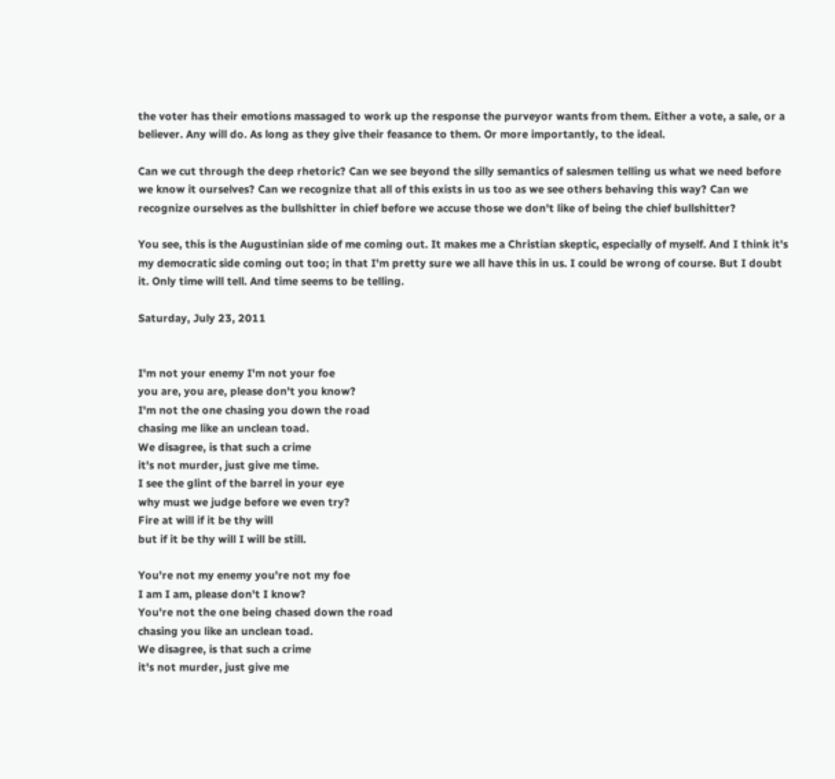the voter has their emotions massaged to work up the response the purveyor wants from them. Either a vote, a sale, or a believer. Any will do. As long as they give their feasance to them. Or more importantly, to the ideal.

Can we cut through the deep rhetoric? Can we see beyond the silly semantics of salesmen telling us what we need before we know it ourselves? Can we recognize that all of this exists in us too as we see others behaving this way? Can we recognize ourselves as the bullshitter in chief before we accuse those we don't like of being the chief bullshitter?

You see, this is the Augustinian side of me coming out. It makes me a Christian skeptic, especially of myself. And I think it's my democratic side coming out too; in that I'm pretty sure we all have this in us. I could be wrong of course. But I doubt it. Only time will tell. And time seems to be telling.

Saturday, July 23, 2011


I'm not your enemy I'm not your foe
you are, you are, please don't you know?
I'm not the one chasing you down the road
chasing me like an unclean toad.
We disagree, is that such a crime
it's not murder, just give me time.
I see the glint of the barrel in your eye
why must we judge before we even try?
Fire at will if it be thy will
but if it be thy will I will be still.

You're not my enemy you're not my foe
I am I am, please don't I know?
You're not the one being chased down the road
chasing you like an unclean toad.
We disagree, is that such a crime
it's not murder, just give me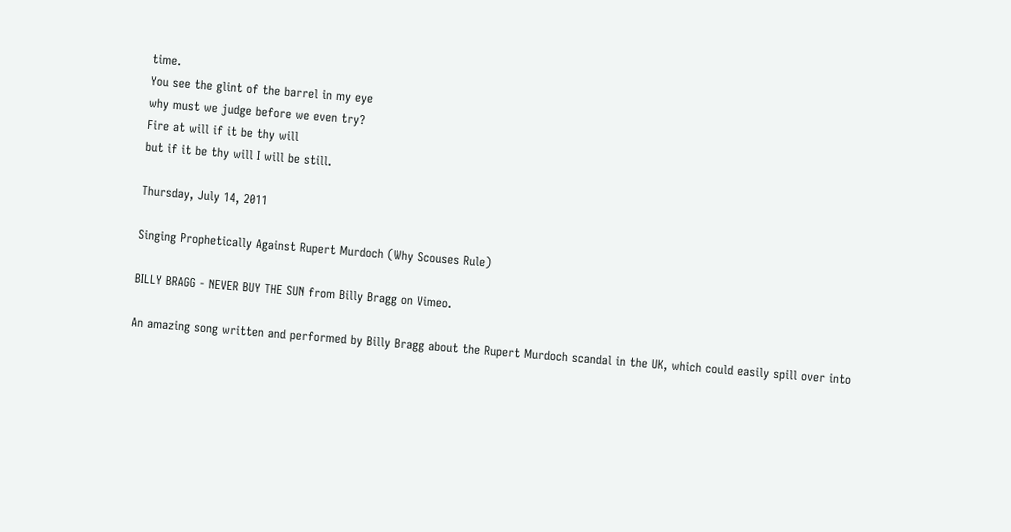time.
You see the glint of the barrel in my eye
why must we judge before we even try?
Fire at will if it be thy will
but if it be thy will I will be still.

Thursday, July 14, 2011

Singing Prophetically Against Rupert Murdoch (Why Scouses Rule)

BILLY BRAGG - NEVER BUY THE SUN from Billy Bragg on Vimeo.

An amazing song written and performed by Billy Bragg about the Rupert Murdoch scandal in the UK, which could easily spill over into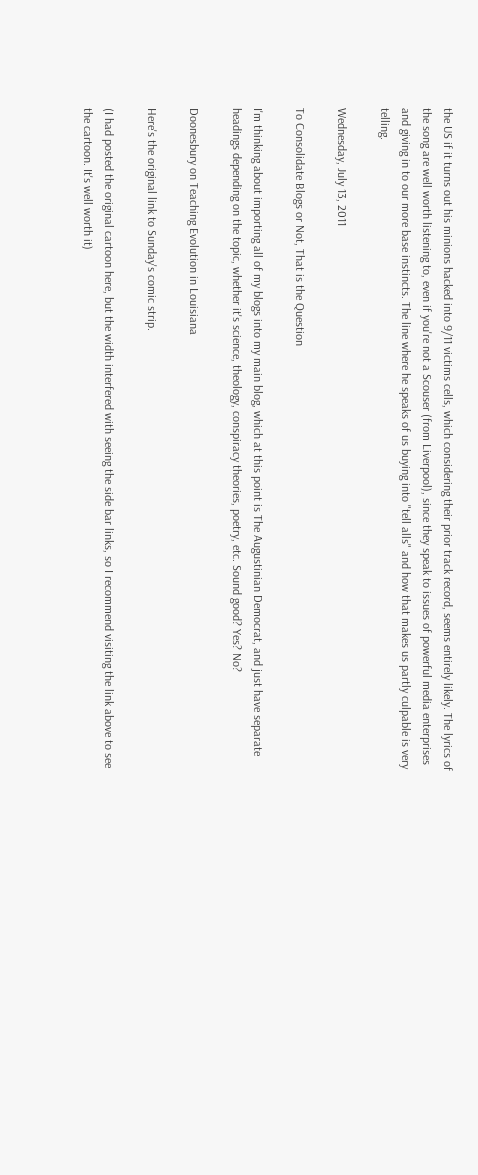the US if it turns out his minions hacked into 9/11 victims cells, which considering their prior track record, seems entirely likely. The lyrics of the song are well worth listening to, even if you're not a Scouser (from Liverpool), since they speak to issues of powerful media enterprises and giving in to our more base instincts. The line where he speaks of us buying into "tell alls" and how that makes us partly culpable is very telling.

Wednesday, July 13, 2011

To Consolidate Blogs or Not, That is the Question

I'm thinking about importing all of my blogs into my main blog, which at this point is The Augustinian Democrat, and just have separate headings depending on the topic, whether it's science, theology, conspiracy theories, poetry, etc. Sound good? Yes? No?

Doonesbury on Teaching Evolution in Louisiana

Here's the original link to Sunday's comic strip.

(I had posted the original cartoon here, but the width interfered with seeing the side bar links, so I recommend visiting the link above to see the cartoon. It's well worth it)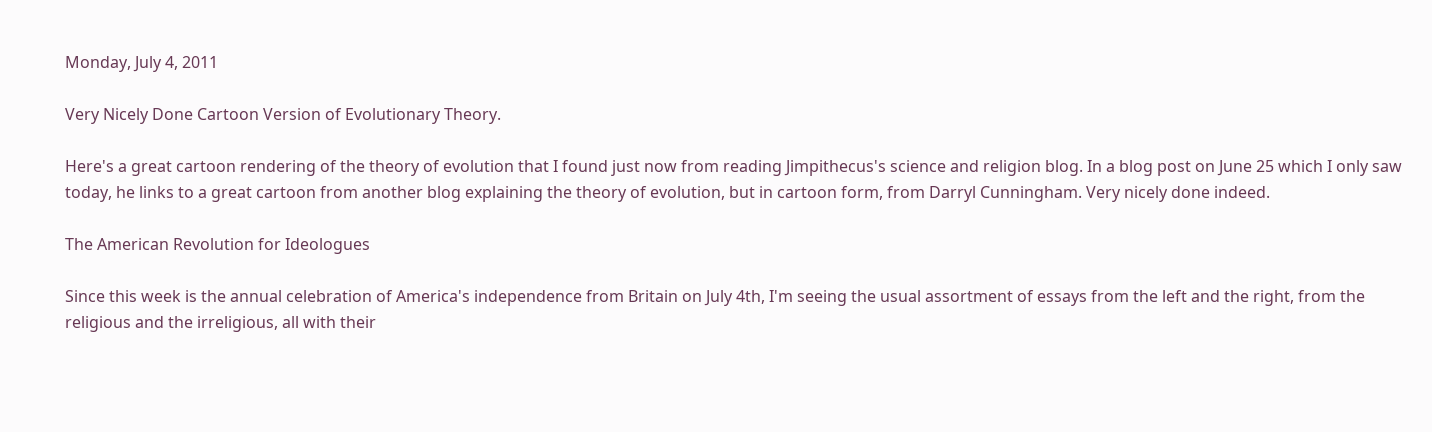Monday, July 4, 2011

Very Nicely Done Cartoon Version of Evolutionary Theory.

Here's a great cartoon rendering of the theory of evolution that I found just now from reading Jimpithecus's science and religion blog. In a blog post on June 25 which I only saw today, he links to a great cartoon from another blog explaining the theory of evolution, but in cartoon form, from Darryl Cunningham. Very nicely done indeed.

The American Revolution for Ideologues

Since this week is the annual celebration of America's independence from Britain on July 4th, I'm seeing the usual assortment of essays from the left and the right, from the religious and the irreligious, all with their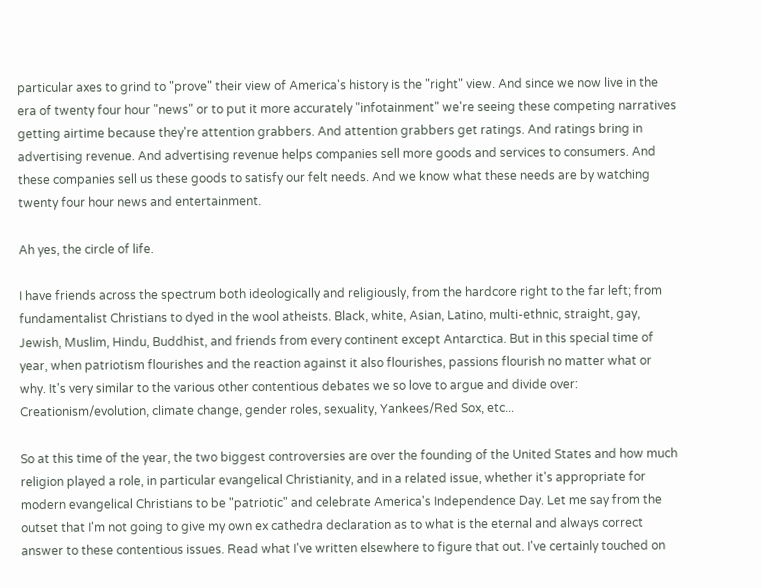particular axes to grind to "prove" their view of America's history is the "right" view. And since we now live in the era of twenty four hour "news" or to put it more accurately "infotainment" we're seeing these competing narratives getting airtime because they're attention grabbers. And attention grabbers get ratings. And ratings bring in advertising revenue. And advertising revenue helps companies sell more goods and services to consumers. And these companies sell us these goods to satisfy our felt needs. And we know what these needs are by watching twenty four hour news and entertainment.

Ah yes, the circle of life.

I have friends across the spectrum both ideologically and religiously, from the hardcore right to the far left; from fundamentalist Christians to dyed in the wool atheists. Black, white, Asian, Latino, multi-ethnic, straight, gay, Jewish, Muslim, Hindu, Buddhist, and friends from every continent except Antarctica. But in this special time of year, when patriotism flourishes and the reaction against it also flourishes, passions flourish no matter what or why. It's very similar to the various other contentious debates we so love to argue and divide over: Creationism/evolution, climate change, gender roles, sexuality, Yankees/Red Sox, etc...

So at this time of the year, the two biggest controversies are over the founding of the United States and how much religion played a role, in particular evangelical Christianity, and in a related issue, whether it's appropriate for modern evangelical Christians to be "patriotic" and celebrate America's Independence Day. Let me say from the outset that I'm not going to give my own ex cathedra declaration as to what is the eternal and always correct answer to these contentious issues. Read what I've written elsewhere to figure that out. I've certainly touched on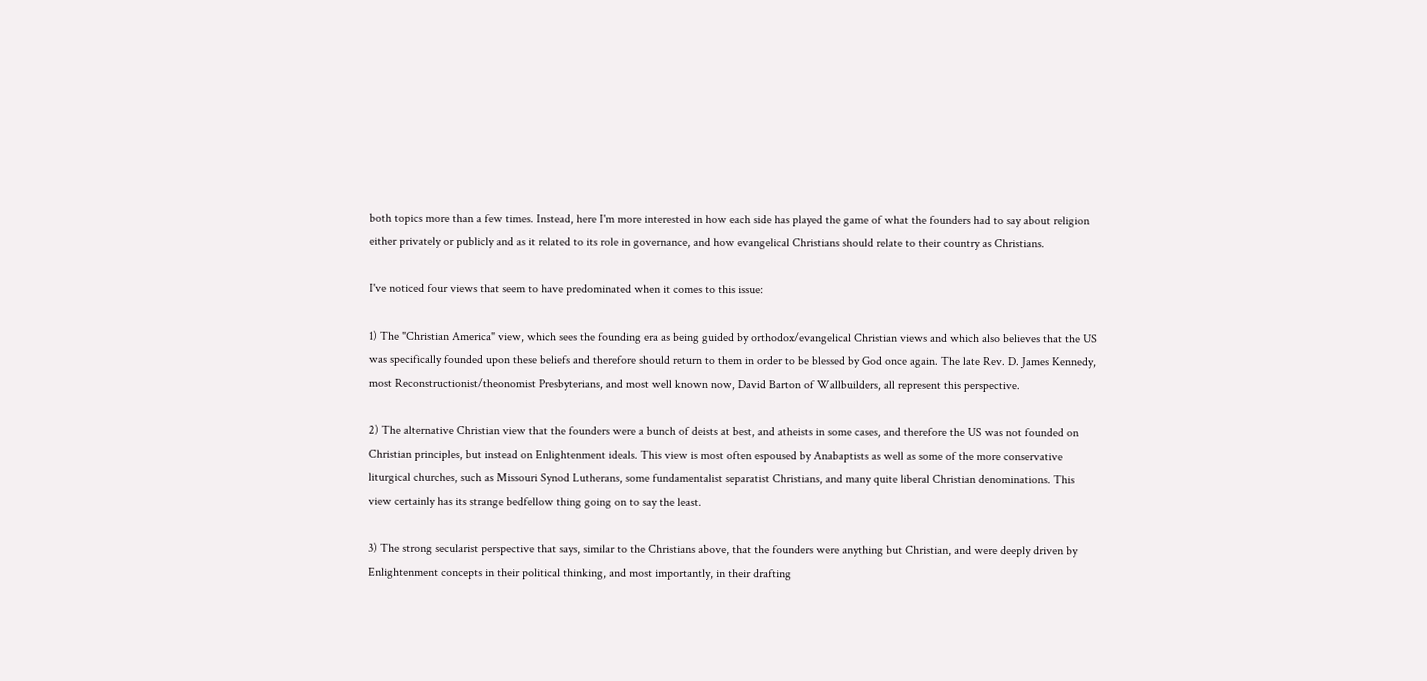both topics more than a few times. Instead, here I'm more interested in how each side has played the game of what the founders had to say about religion either privately or publicly and as it related to its role in governance, and how evangelical Christians should relate to their country as Christians.

I've noticed four views that seem to have predominated when it comes to this issue:

1) The "Christian America" view, which sees the founding era as being guided by orthodox/evangelical Christian views and which also believes that the US was specifically founded upon these beliefs and therefore should return to them in order to be blessed by God once again. The late Rev. D. James Kennedy, most Reconstructionist/theonomist Presbyterians, and most well known now, David Barton of Wallbuilders, all represent this perspective.

2) The alternative Christian view that the founders were a bunch of deists at best, and atheists in some cases, and therefore the US was not founded on Christian principles, but instead on Enlightenment ideals. This view is most often espoused by Anabaptists as well as some of the more conservative liturgical churches, such as Missouri Synod Lutherans, some fundamentalist separatist Christians, and many quite liberal Christian denominations. This view certainly has its strange bedfellow thing going on to say the least.

3) The strong secularist perspective that says, similar to the Christians above, that the founders were anything but Christian, and were deeply driven by Enlightenment concepts in their political thinking, and most importantly, in their drafting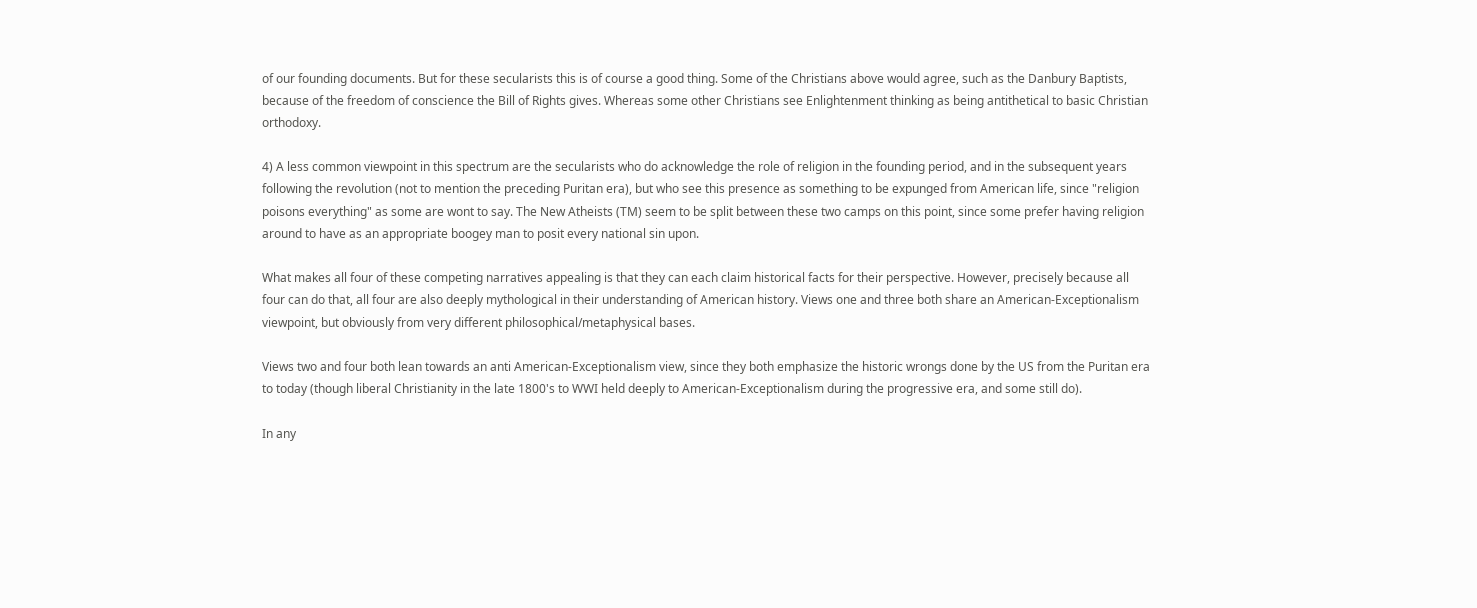of our founding documents. But for these secularists this is of course a good thing. Some of the Christians above would agree, such as the Danbury Baptists, because of the freedom of conscience the Bill of Rights gives. Whereas some other Christians see Enlightenment thinking as being antithetical to basic Christian orthodoxy.

4) A less common viewpoint in this spectrum are the secularists who do acknowledge the role of religion in the founding period, and in the subsequent years following the revolution (not to mention the preceding Puritan era), but who see this presence as something to be expunged from American life, since "religion poisons everything" as some are wont to say. The New Atheists (TM) seem to be split between these two camps on this point, since some prefer having religion around to have as an appropriate boogey man to posit every national sin upon.

What makes all four of these competing narratives appealing is that they can each claim historical facts for their perspective. However, precisely because all four can do that, all four are also deeply mythological in their understanding of American history. Views one and three both share an American-Exceptionalism viewpoint, but obviously from very different philosophical/metaphysical bases.

Views two and four both lean towards an anti American-Exceptionalism view, since they both emphasize the historic wrongs done by the US from the Puritan era to today (though liberal Christianity in the late 1800's to WWI held deeply to American-Exceptionalism during the progressive era, and some still do).

In any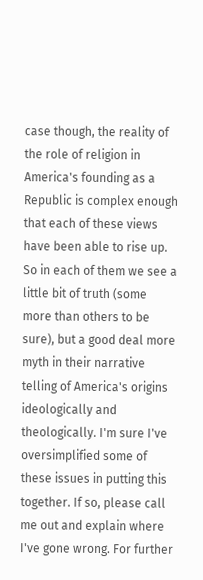case though, the reality of the role of religion in America's founding as a Republic is complex enough that each of these views have been able to rise up. So in each of them we see a little bit of truth (some more than others to be sure), but a good deal more myth in their narrative telling of America's origins ideologically and theologically. I'm sure I've oversimplified some of these issues in putting this together. If so, please call me out and explain where I've gone wrong. For further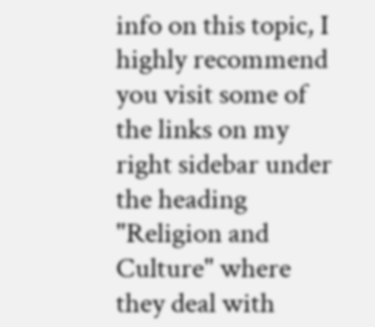info on this topic, I highly recommend you visit some of the links on my right sidebar under the heading "Religion and Culture" where they deal with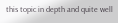this topic in depth and quite well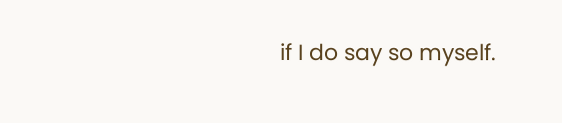if I do say so myself.